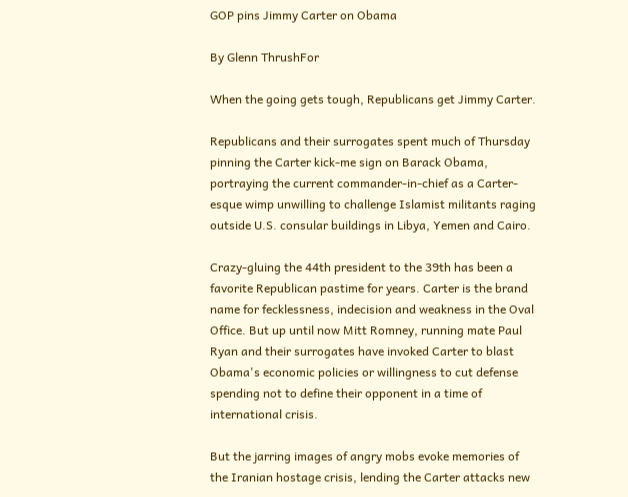GOP pins Jimmy Carter on Obama

By Glenn ThrushFor

When the going gets tough, Republicans get Jimmy Carter.

Republicans and their surrogates spent much of Thursday pinning the Carter kick-me sign on Barack Obama, portraying the current commander-in-chief as a Carter-esque wimp unwilling to challenge Islamist militants raging outside U.S. consular buildings in Libya, Yemen and Cairo.

Crazy-gluing the 44th president to the 39th has been a favorite Republican pastime for years. Carter is the brand name for fecklessness, indecision and weakness in the Oval Office. But up until now Mitt Romney, running mate Paul Ryan and their surrogates have invoked Carter to blast Obama's economic policies or willingness to cut defense spending not to define their opponent in a time of international crisis.

But the jarring images of angry mobs evoke memories of the Iranian hostage crisis, lending the Carter attacks new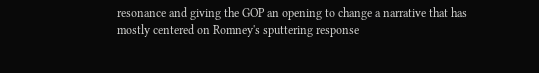resonance and giving the GOP an opening to change a narrative that has mostly centered on Romney's sputtering response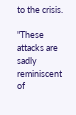to the crisis.

"These attacks are sadly reminiscent of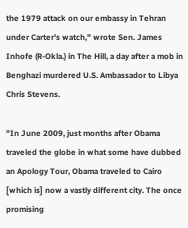the 1979 attack on our embassy in Tehran under Carter's watch," wrote Sen. James Inhofe (R-Okla.) in The Hill, a day after a mob in Benghazi murdered U.S. Ambassador to Libya Chris Stevens.

"In June 2009, just months after Obama traveled the globe in what some have dubbed an Apology Tour, Obama traveled to Cairo [which is] now a vastly different city. The once promising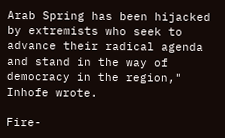Arab Spring has been hijacked by extremists who seek to advance their radical agenda and stand in the way of democracy in the region," Inhofe wrote.

Fire-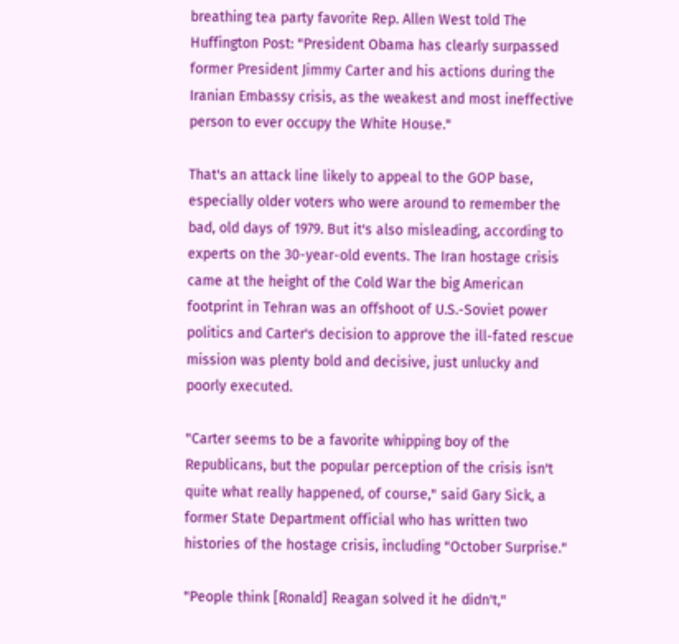breathing tea party favorite Rep. Allen West told The Huffington Post: "President Obama has clearly surpassed former President Jimmy Carter and his actions during the Iranian Embassy crisis, as the weakest and most ineffective person to ever occupy the White House."

That's an attack line likely to appeal to the GOP base, especially older voters who were around to remember the bad, old days of 1979. But it's also misleading, according to experts on the 30-year-old events. The Iran hostage crisis came at the height of the Cold War the big American footprint in Tehran was an offshoot of U.S.-Soviet power politics and Carter's decision to approve the ill-fated rescue mission was plenty bold and decisive, just unlucky and poorly executed.

"Carter seems to be a favorite whipping boy of the Republicans, but the popular perception of the crisis isn't quite what really happened, of course," said Gary Sick, a former State Department official who has written two histories of the hostage crisis, including "October Surprise."

"People think [Ronald] Reagan solved it he didn't,"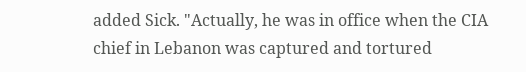added Sick. "Actually, he was in office when the CIA chief in Lebanon was captured and tortured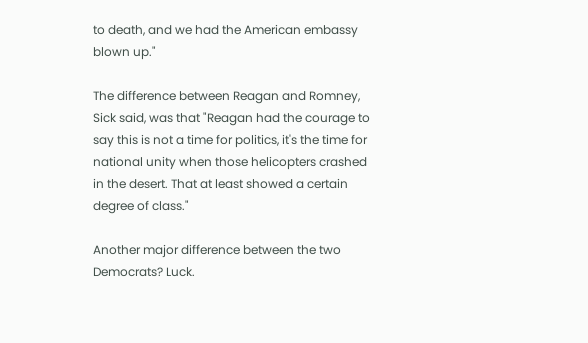to death, and we had the American embassy blown up."

The difference between Reagan and Romney, Sick said, was that "Reagan had the courage to say this is not a time for politics, it's the time for national unity when those helicopters crashed in the desert. That at least showed a certain degree of class."

Another major difference between the two Democrats? Luck.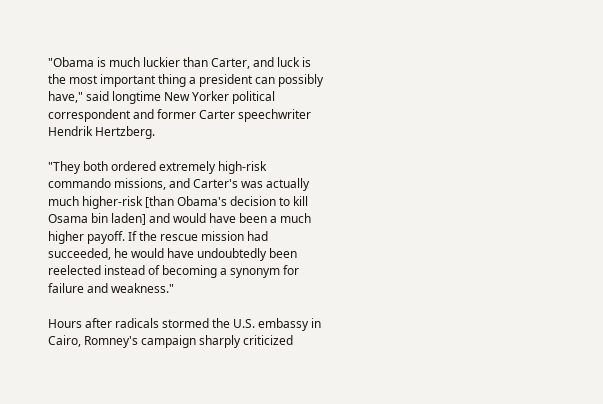"Obama is much luckier than Carter, and luck is the most important thing a president can possibly have," said longtime New Yorker political correspondent and former Carter speechwriter Hendrik Hertzberg.

"They both ordered extremely high-risk commando missions, and Carter's was actually much higher-risk [than Obama's decision to kill Osama bin laden] and would have been a much higher payoff. If the rescue mission had succeeded, he would have undoubtedly been reelected instead of becoming a synonym for failure and weakness."

Hours after radicals stormed the U.S. embassy in Cairo, Romney's campaign sharply criticized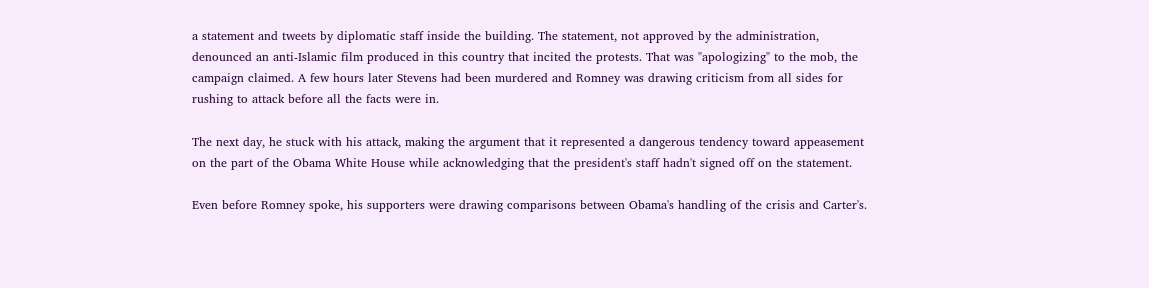a statement and tweets by diplomatic staff inside the building. The statement, not approved by the administration, denounced an anti-Islamic film produced in this country that incited the protests. That was "apologizing" to the mob, the campaign claimed. A few hours later Stevens had been murdered and Romney was drawing criticism from all sides for rushing to attack before all the facts were in.

The next day, he stuck with his attack, making the argument that it represented a dangerous tendency toward appeasement on the part of the Obama White House while acknowledging that the president's staff hadn't signed off on the statement.

Even before Romney spoke, his supporters were drawing comparisons between Obama's handling of the crisis and Carter's.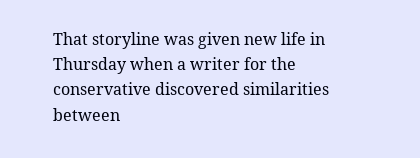That storyline was given new life in Thursday when a writer for the conservative discovered similarities between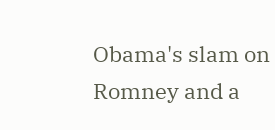Obama's slam on Romney and a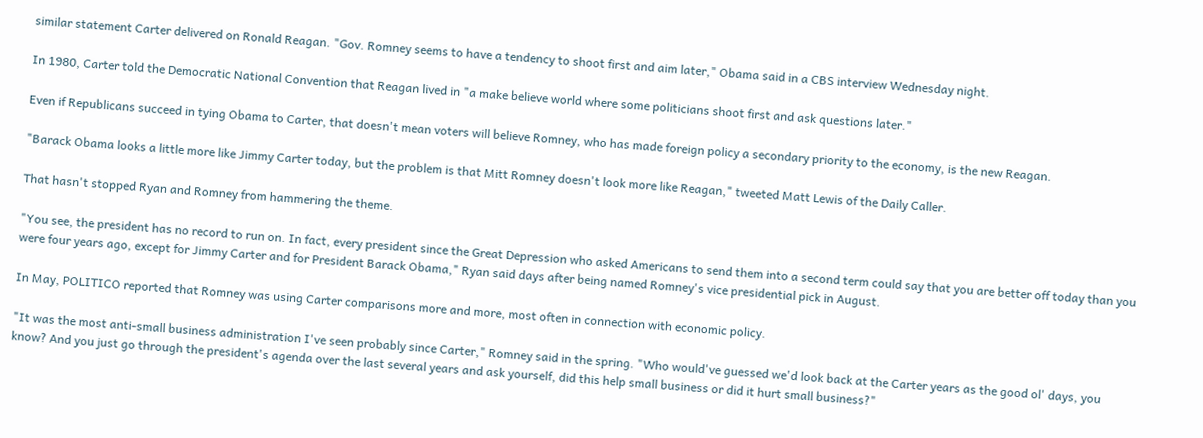similar statement Carter delivered on Ronald Reagan. "Gov. Romney seems to have a tendency to shoot first and aim later," Obama said in a CBS interview Wednesday night.

In 1980, Carter told the Democratic National Convention that Reagan lived in "a make believe world where some politicians shoot first and ask questions later."

Even if Republicans succeed in tying Obama to Carter, that doesn't mean voters will believe Romney, who has made foreign policy a secondary priority to the economy, is the new Reagan.

"Barack Obama looks a little more like Jimmy Carter today, but the problem is that Mitt Romney doesn't look more like Reagan," tweeted Matt Lewis of the Daily Caller.

That hasn't stopped Ryan and Romney from hammering the theme.

"You see, the president has no record to run on. In fact, every president since the Great Depression who asked Americans to send them into a second term could say that you are better off today than you were four years ago, except for Jimmy Carter and for President Barack Obama," Ryan said days after being named Romney's vice presidential pick in August.

In May, POLITICO reported that Romney was using Carter comparisons more and more, most often in connection with economic policy.

"It was the most anti-small business administration I've seen probably since Carter," Romney said in the spring. "Who would've guessed we'd look back at the Carter years as the good ol' days, you know? And you just go through the president's agenda over the last several years and ask yourself, did this help small business or did it hurt small business?"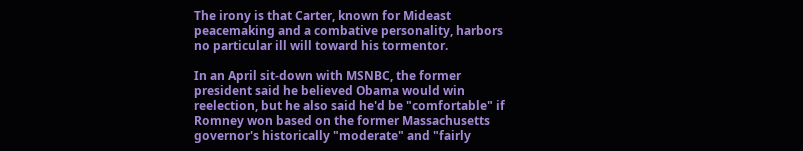The irony is that Carter, known for Mideast peacemaking and a combative personality, harbors no particular ill will toward his tormentor.

In an April sit-down with MSNBC, the former president said he believed Obama would win reelection, but he also said he'd be "comfortable" if Romney won based on the former Massachusetts governor's historically "moderate" and "fairly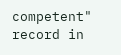competent" record in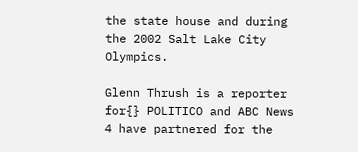the state house and during the 2002 Salt Lake City Olympics.

Glenn Thrush is a reporter for{} POLITICO and ABC News 4 have partnered for the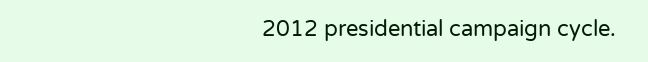2012 presidential campaign cycle.